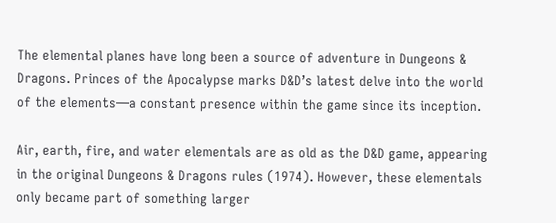The elemental planes have long been a source of adventure in Dungeons & Dragons. Princes of the Apocalypse marks D&D’s latest delve into the world of the elements—a constant presence within the game since its inception.

Air, earth, fire, and water elementals are as old as the D&D game, appearing in the original Dungeons & Dragons rules (1974). However, these elementals only became part of something larger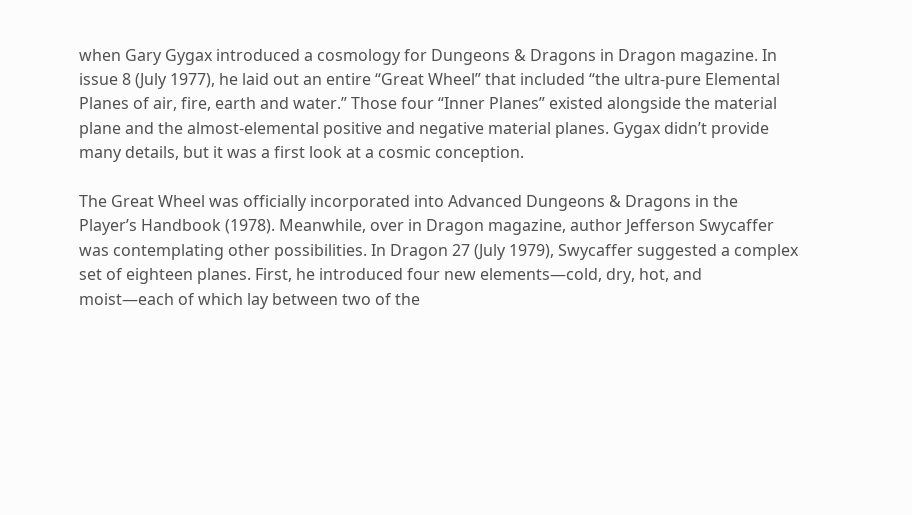when Gary Gygax introduced a cosmology for Dungeons & Dragons in Dragon magazine. In issue 8 (July 1977), he laid out an entire “Great Wheel” that included “the ultra-pure Elemental Planes of air, fire, earth and water.” Those four “Inner Planes” existed alongside the material plane and the almost-elemental positive and negative material planes. Gygax didn’t provide many details, but it was a first look at a cosmic conception.

The Great Wheel was officially incorporated into Advanced Dungeons & Dragons in the Player’s Handbook (1978). Meanwhile, over in Dragon magazine, author Jefferson Swycaffer was contemplating other possibilities. In Dragon 27 (July 1979), Swycaffer suggested a complex set of eighteen planes. First, he introduced four new elements—cold, dry, hot, and moist—each of which lay between two of the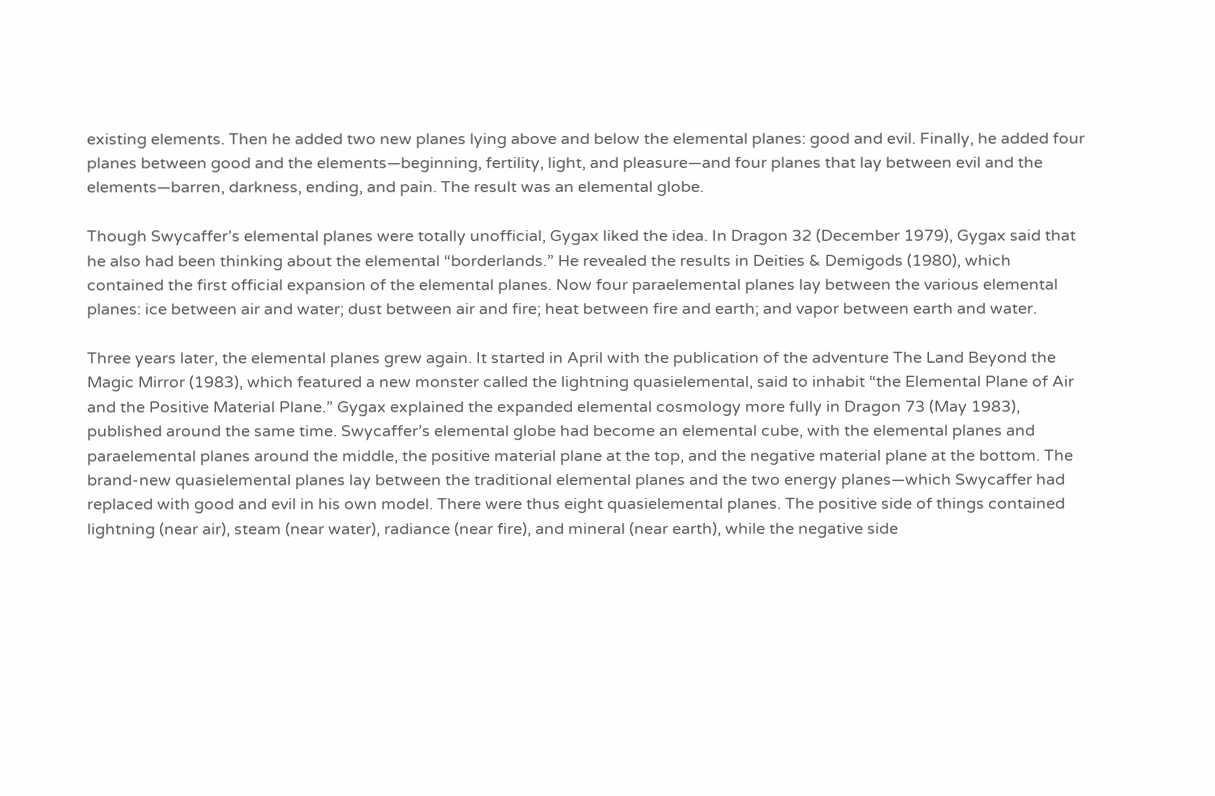existing elements. Then he added two new planes lying above and below the elemental planes: good and evil. Finally, he added four planes between good and the elements—beginning, fertility, light, and pleasure—and four planes that lay between evil and the elements—barren, darkness, ending, and pain. The result was an elemental globe.

Though Swycaffer’s elemental planes were totally unofficial, Gygax liked the idea. In Dragon 32 (December 1979), Gygax said that he also had been thinking about the elemental “borderlands.” He revealed the results in Deities & Demigods (1980), which contained the first official expansion of the elemental planes. Now four paraelemental planes lay between the various elemental planes: ice between air and water; dust between air and fire; heat between fire and earth; and vapor between earth and water.

Three years later, the elemental planes grew again. It started in April with the publication of the adventure The Land Beyond the Magic Mirror (1983), which featured a new monster called the lightning quasielemental, said to inhabit “the Elemental Plane of Air and the Positive Material Plane.” Gygax explained the expanded elemental cosmology more fully in Dragon 73 (May 1983), published around the same time. Swycaffer’s elemental globe had become an elemental cube, with the elemental planes and paraelemental planes around the middle, the positive material plane at the top, and the negative material plane at the bottom. The brand-new quasielemental planes lay between the traditional elemental planes and the two energy planes—which Swycaffer had replaced with good and evil in his own model. There were thus eight quasielemental planes. The positive side of things contained lightning (near air), steam (near water), radiance (near fire), and mineral (near earth), while the negative side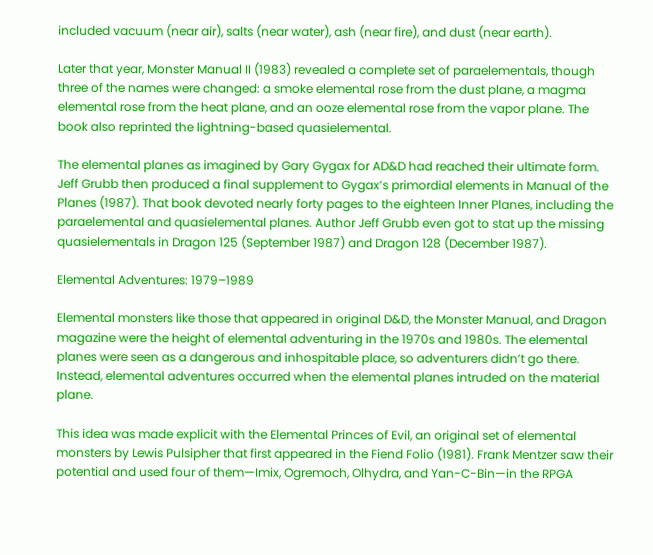included vacuum (near air), salts (near water), ash (near fire), and dust (near earth).

Later that year, Monster Manual II (1983) revealed a complete set of paraelementals, though three of the names were changed: a smoke elemental rose from the dust plane, a magma elemental rose from the heat plane, and an ooze elemental rose from the vapor plane. The book also reprinted the lightning-based quasielemental.

The elemental planes as imagined by Gary Gygax for AD&D had reached their ultimate form. Jeff Grubb then produced a final supplement to Gygax’s primordial elements in Manual of the Planes (1987). That book devoted nearly forty pages to the eighteen Inner Planes, including the paraelemental and quasielemental planes. Author Jeff Grubb even got to stat up the missing quasielementals in Dragon 125 (September 1987) and Dragon 128 (December 1987).

Elemental Adventures: 1979–1989

Elemental monsters like those that appeared in original D&D, the Monster Manual, and Dragon magazine were the height of elemental adventuring in the 1970s and 1980s. The elemental planes were seen as a dangerous and inhospitable place, so adventurers didn’t go there. Instead, elemental adventures occurred when the elemental planes intruded on the material plane.

This idea was made explicit with the Elemental Princes of Evil, an original set of elemental monsters by Lewis Pulsipher that first appeared in the Fiend Folio (1981). Frank Mentzer saw their potential and used four of them—Imix, Ogremoch, Olhydra, and Yan-C-Bin—in the RPGA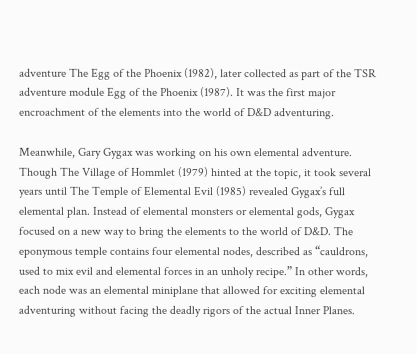adventure The Egg of the Phoenix (1982), later collected as part of the TSR adventure module Egg of the Phoenix (1987). It was the first major encroachment of the elements into the world of D&D adventuring.

Meanwhile, Gary Gygax was working on his own elemental adventure. Though The Village of Hommlet (1979) hinted at the topic, it took several years until The Temple of Elemental Evil (1985) revealed Gygax’s full elemental plan. Instead of elemental monsters or elemental gods, Gygax focused on a new way to bring the elements to the world of D&D. The eponymous temple contains four elemental nodes, described as “cauldrons, used to mix evil and elemental forces in an unholy recipe.” In other words, each node was an elemental miniplane that allowed for exciting elemental adventuring without facing the deadly rigors of the actual Inner Planes.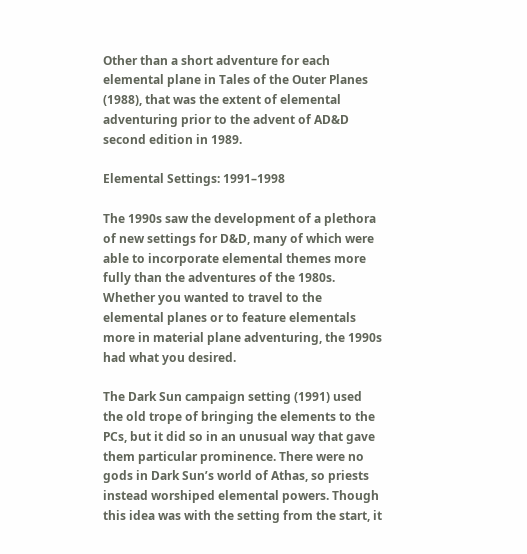Other than a short adventure for each elemental plane in Tales of the Outer Planes (1988), that was the extent of elemental adventuring prior to the advent of AD&D second edition in 1989.

Elemental Settings: 1991–1998

The 1990s saw the development of a plethora of new settings for D&D, many of which were able to incorporate elemental themes more fully than the adventures of the 1980s. Whether you wanted to travel to the elemental planes or to feature elementals more in material plane adventuring, the 1990s had what you desired.

The Dark Sun campaign setting (1991) used the old trope of bringing the elements to the PCs, but it did so in an unusual way that gave them particular prominence. There were no gods in Dark Sun’s world of Athas, so priests instead worshiped elemental powers. Though this idea was with the setting from the start, it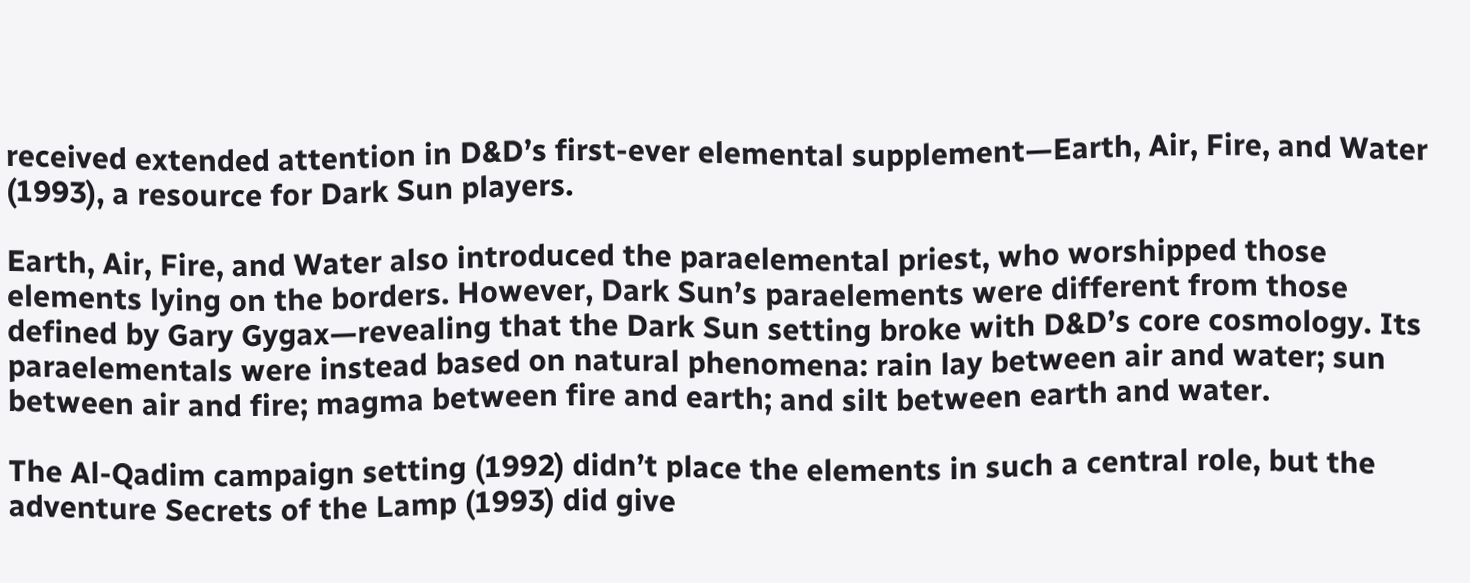received extended attention in D&D’s first-ever elemental supplement—Earth, Air, Fire, and Water (1993), a resource for Dark Sun players.

Earth, Air, Fire, and Water also introduced the paraelemental priest, who worshipped those elements lying on the borders. However, Dark Sun’s paraelements were different from those defined by Gary Gygax—revealing that the Dark Sun setting broke with D&D’s core cosmology. Its paraelementals were instead based on natural phenomena: rain lay between air and water; sun between air and fire; magma between fire and earth; and silt between earth and water.

The Al-Qadim campaign setting (1992) didn’t place the elements in such a central role, but the adventure Secrets of the Lamp (1993) did give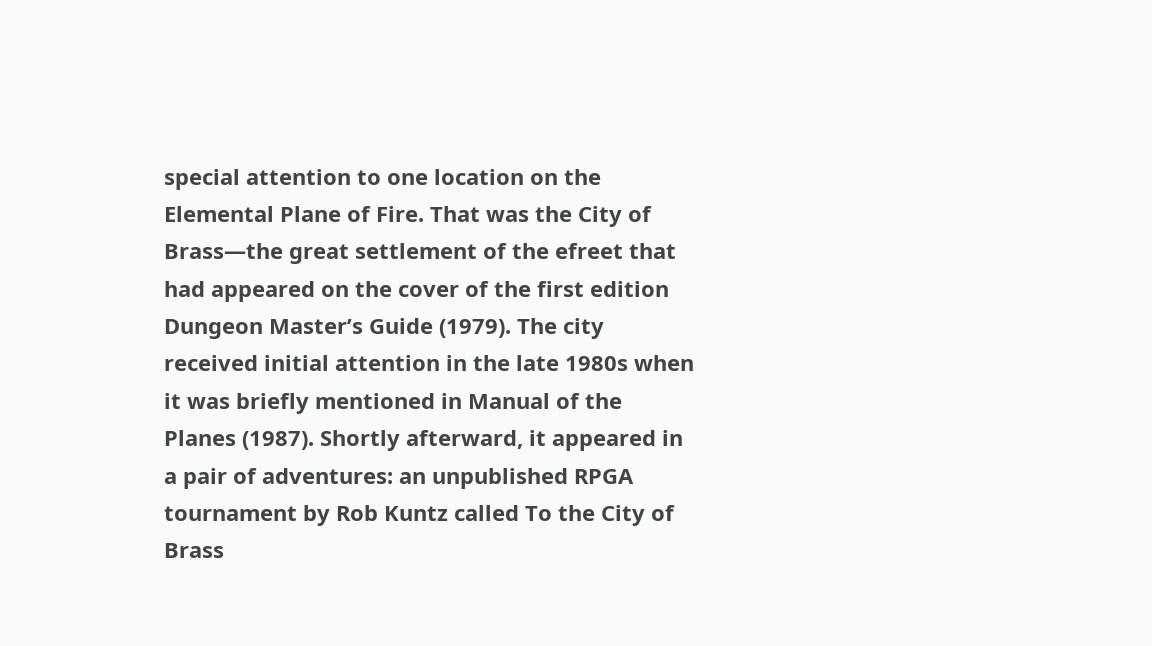special attention to one location on the Elemental Plane of Fire. That was the City of Brass—the great settlement of the efreet that had appeared on the cover of the first edition Dungeon Master’s Guide (1979). The city received initial attention in the late 1980s when it was briefly mentioned in Manual of the Planes (1987). Shortly afterward, it appeared in a pair of adventures: an unpublished RPGA tournament by Rob Kuntz called To the City of Brass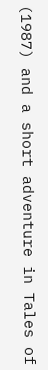(1987) and a short adventure in Tales of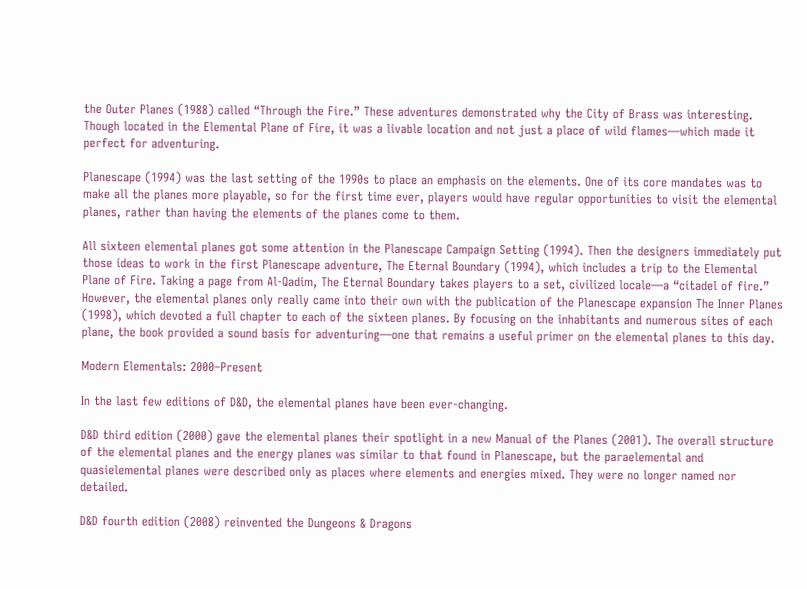the Outer Planes (1988) called “Through the Fire.” These adventures demonstrated why the City of Brass was interesting. Though located in the Elemental Plane of Fire, it was a livable location and not just a place of wild flames—which made it perfect for adventuring.

Planescape (1994) was the last setting of the 1990s to place an emphasis on the elements. One of its core mandates was to make all the planes more playable, so for the first time ever, players would have regular opportunities to visit the elemental planes, rather than having the elements of the planes come to them.

All sixteen elemental planes got some attention in the Planescape Campaign Setting (1994). Then the designers immediately put those ideas to work in the first Planescape adventure, The Eternal Boundary (1994), which includes a trip to the Elemental Plane of Fire. Taking a page from Al-Qadim, The Eternal Boundary takes players to a set, civilized locale—a “citadel of fire.” However, the elemental planes only really came into their own with the publication of the Planescape expansion The Inner Planes (1998), which devoted a full chapter to each of the sixteen planes. By focusing on the inhabitants and numerous sites of each plane, the book provided a sound basis for adventuring—one that remains a useful primer on the elemental planes to this day.

Modern Elementals: 2000–Present

In the last few editions of D&D, the elemental planes have been ever-changing.

D&D third edition (2000) gave the elemental planes their spotlight in a new Manual of the Planes (2001). The overall structure of the elemental planes and the energy planes was similar to that found in Planescape, but the paraelemental and quasielemental planes were described only as places where elements and energies mixed. They were no longer named nor detailed.

D&D fourth edition (2008) reinvented the Dungeons & Dragons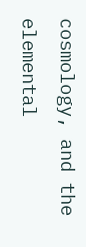cosmology, and the elemental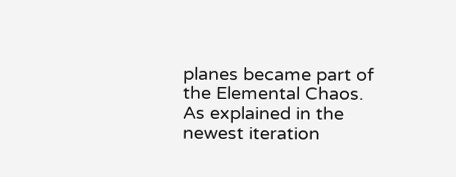planes became part of the Elemental Chaos. As explained in the newest iteration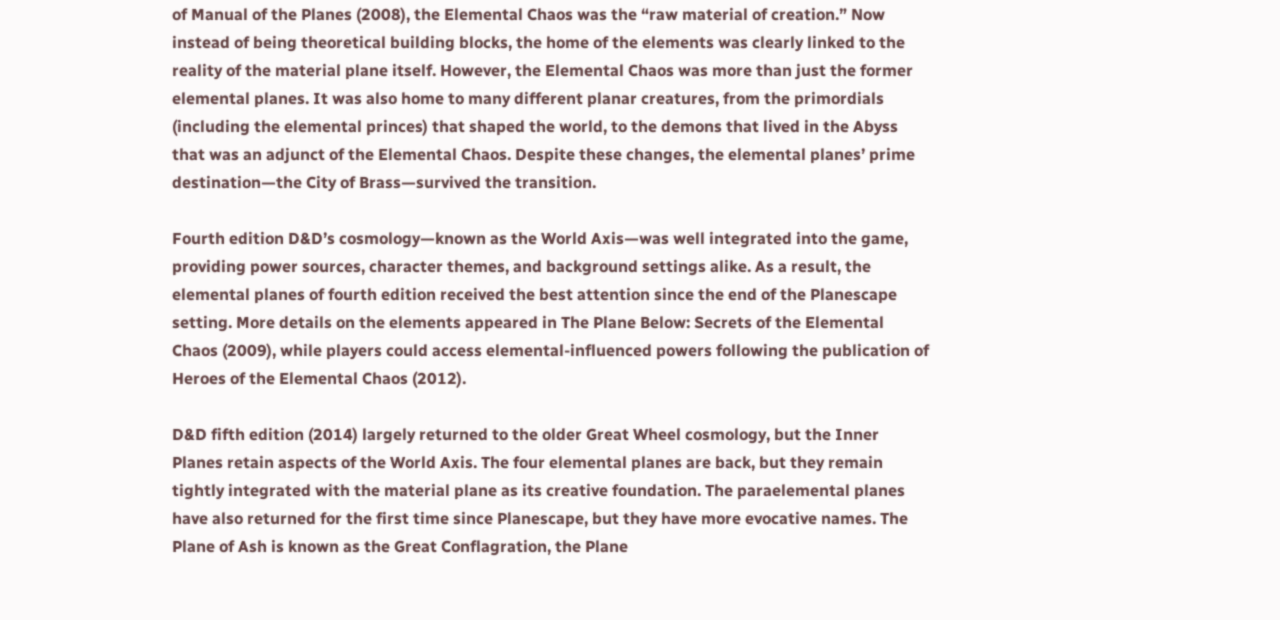of Manual of the Planes (2008), the Elemental Chaos was the “raw material of creation.” Now instead of being theoretical building blocks, the home of the elements was clearly linked to the reality of the material plane itself. However, the Elemental Chaos was more than just the former elemental planes. It was also home to many different planar creatures, from the primordials (including the elemental princes) that shaped the world, to the demons that lived in the Abyss that was an adjunct of the Elemental Chaos. Despite these changes, the elemental planes’ prime destination—the City of Brass—survived the transition.

Fourth edition D&D’s cosmology—known as the World Axis—was well integrated into the game, providing power sources, character themes, and background settings alike. As a result, the elemental planes of fourth edition received the best attention since the end of the Planescape setting. More details on the elements appeared in The Plane Below: Secrets of the Elemental Chaos (2009), while players could access elemental-influenced powers following the publication of Heroes of the Elemental Chaos (2012).

D&D fifth edition (2014) largely returned to the older Great Wheel cosmology, but the Inner Planes retain aspects of the World Axis. The four elemental planes are back, but they remain tightly integrated with the material plane as its creative foundation. The paraelemental planes have also returned for the first time since Planescape, but they have more evocative names. The Plane of Ash is known as the Great Conflagration, the Plane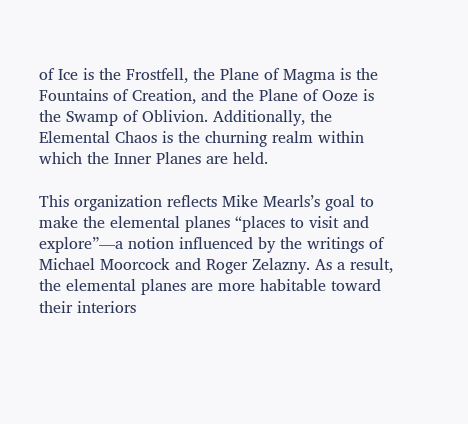of Ice is the Frostfell, the Plane of Magma is the Fountains of Creation, and the Plane of Ooze is the Swamp of Oblivion. Additionally, the Elemental Chaos is the churning realm within which the Inner Planes are held.

This organization reflects Mike Mearls’s goal to make the elemental planes “places to visit and explore”—a notion influenced by the writings of Michael Moorcock and Roger Zelazny. As a result, the elemental planes are more habitable toward their interiors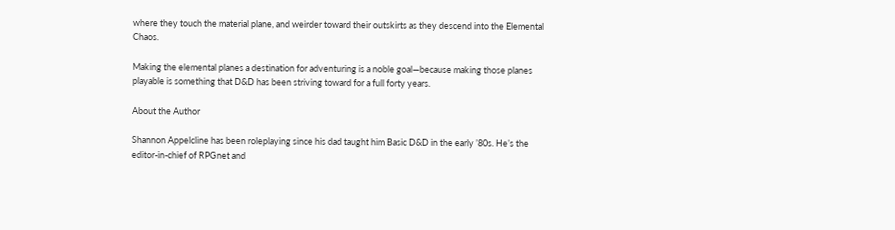where they touch the material plane, and weirder toward their outskirts as they descend into the Elemental Chaos.

Making the elemental planes a destination for adventuring is a noble goal—because making those planes playable is something that D&D has been striving toward for a full forty years.

About the Author

Shannon Appelcline has been roleplaying since his dad taught him Basic D&D in the early ’80s. He’s the editor-in-chief of RPGnet and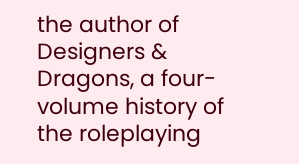the author of Designers & Dragons, a four-volume history of the roleplaying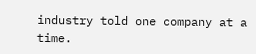industry told one company at a time.